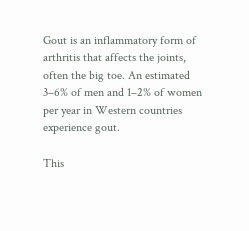Gout is an inflammatory form of arthritis that affects the joints, often the big toe. An estimated 3–6% of men and 1–2% of women per year in Western countries experience gout.

This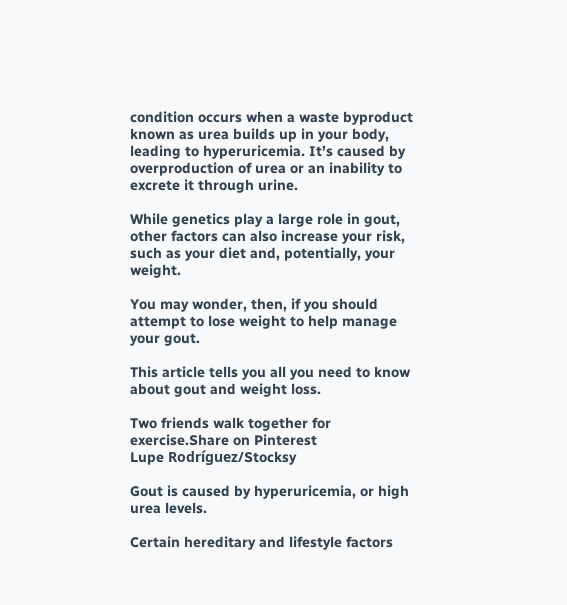condition occurs when a waste byproduct known as urea builds up in your body, leading to hyperuricemia. It’s caused by overproduction of urea or an inability to excrete it through urine.

While genetics play a large role in gout, other factors can also increase your risk, such as your diet and, potentially, your weight.

You may wonder, then, if you should attempt to lose weight to help manage your gout.

This article tells you all you need to know about gout and weight loss.

Two friends walk together for exercise.Share on Pinterest
Lupe Rodríguez/Stocksy

Gout is caused by hyperuricemia, or high urea levels.

Certain hereditary and lifestyle factors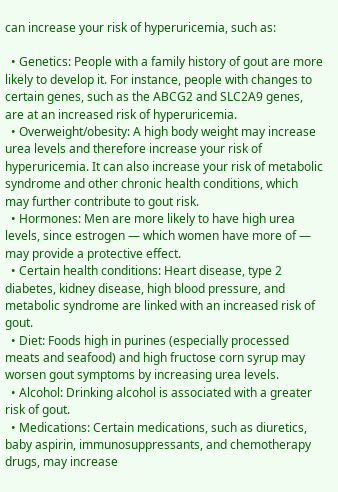can increase your risk of hyperuricemia, such as:

  • Genetics: People with a family history of gout are more likely to develop it. For instance, people with changes to certain genes, such as the ABCG2 and SLC2A9 genes, are at an increased risk of hyperuricemia.
  • Overweight/obesity: A high body weight may increase urea levels and therefore increase your risk of hyperuricemia. It can also increase your risk of metabolic syndrome and other chronic health conditions, which may further contribute to gout risk.
  • Hormones: Men are more likely to have high urea levels, since estrogen — which women have more of — may provide a protective effect.
  • Certain health conditions: Heart disease, type 2 diabetes, kidney disease, high blood pressure, and metabolic syndrome are linked with an increased risk of gout.
  • Diet: Foods high in purines (especially processed meats and seafood) and high fructose corn syrup may worsen gout symptoms by increasing urea levels.
  • Alcohol: Drinking alcohol is associated with a greater risk of gout.
  • Medications: Certain medications, such as diuretics, baby aspirin, immunosuppressants, and chemotherapy drugs, may increase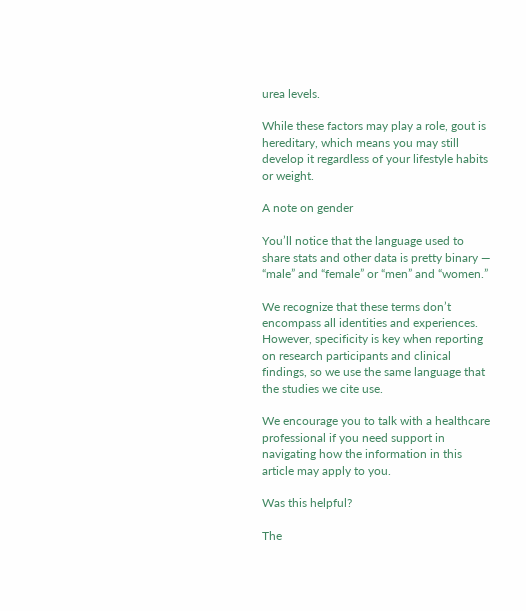urea levels.

While these factors may play a role, gout is hereditary, which means you may still develop it regardless of your lifestyle habits or weight.

A note on gender

You’ll notice that the language used to share stats and other data is pretty binary — “male” and “female” or “men” and “women.”

We recognize that these terms don’t encompass all identities and experiences. However, specificity is key when reporting on research participants and clinical findings, so we use the same language that the studies we cite use.

We encourage you to talk with a healthcare professional if you need support in navigating how the information in this article may apply to you.

Was this helpful?

The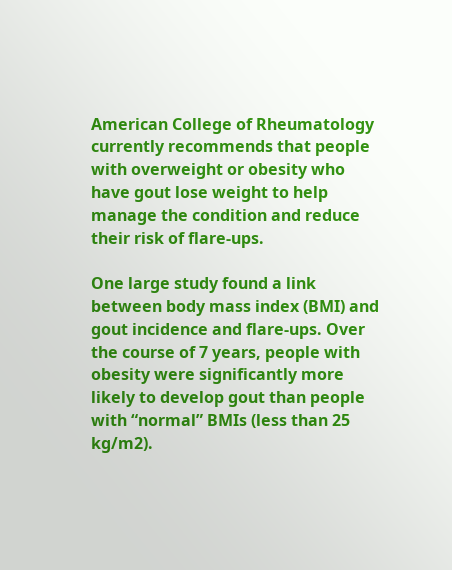American College of Rheumatology currently recommends that people with overweight or obesity who have gout lose weight to help manage the condition and reduce their risk of flare-ups.

One large study found a link between body mass index (BMI) and gout incidence and flare-ups. Over the course of 7 years, people with obesity were significantly more likely to develop gout than people with “normal” BMIs (less than 25 kg/m2).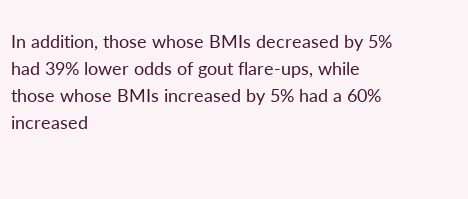In addition, those whose BMIs decreased by 5% had 39% lower odds of gout flare-ups, while those whose BMIs increased by 5% had a 60% increased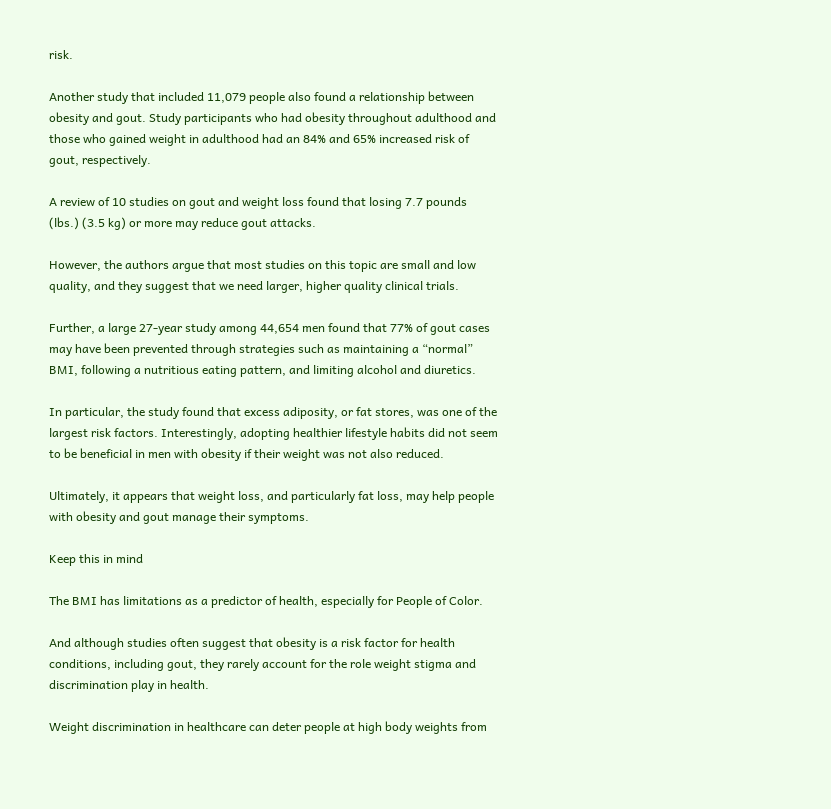risk.

Another study that included 11,079 people also found a relationship between obesity and gout. Study participants who had obesity throughout adulthood and those who gained weight in adulthood had an 84% and 65% increased risk of gout, respectively.

A review of 10 studies on gout and weight loss found that losing 7.7 pounds (lbs.) (3.5 kg) or more may reduce gout attacks.

However, the authors argue that most studies on this topic are small and low quality, and they suggest that we need larger, higher quality clinical trials.

Further, a large 27-year study among 44,654 men found that 77% of gout cases may have been prevented through strategies such as maintaining a “normal” BMI, following a nutritious eating pattern, and limiting alcohol and diuretics.

In particular, the study found that excess adiposity, or fat stores, was one of the largest risk factors. Interestingly, adopting healthier lifestyle habits did not seem to be beneficial in men with obesity if their weight was not also reduced.

Ultimately, it appears that weight loss, and particularly fat loss, may help people with obesity and gout manage their symptoms.

Keep this in mind

The BMI has limitations as a predictor of health, especially for People of Color.

And although studies often suggest that obesity is a risk factor for health conditions, including gout, they rarely account for the role weight stigma and discrimination play in health.

Weight discrimination in healthcare can deter people at high body weights from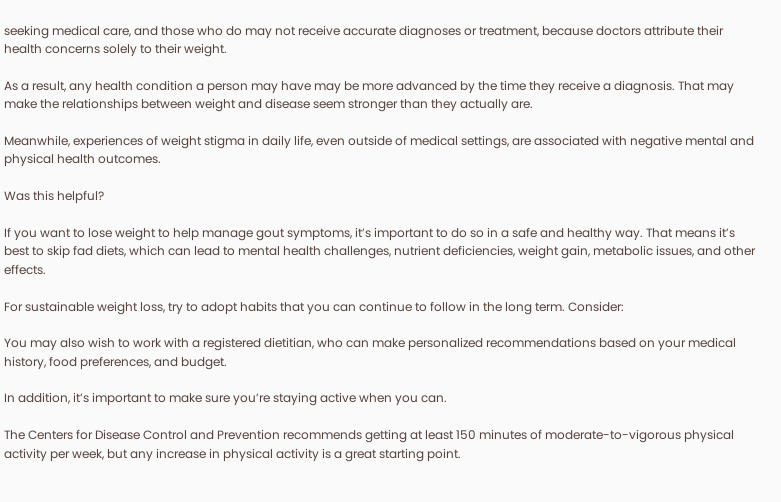seeking medical care, and those who do may not receive accurate diagnoses or treatment, because doctors attribute their health concerns solely to their weight.

As a result, any health condition a person may have may be more advanced by the time they receive a diagnosis. That may make the relationships between weight and disease seem stronger than they actually are.

Meanwhile, experiences of weight stigma in daily life, even outside of medical settings, are associated with negative mental and physical health outcomes.

Was this helpful?

If you want to lose weight to help manage gout symptoms, it’s important to do so in a safe and healthy way. That means it’s best to skip fad diets, which can lead to mental health challenges, nutrient deficiencies, weight gain, metabolic issues, and other effects.

For sustainable weight loss, try to adopt habits that you can continue to follow in the long term. Consider:

You may also wish to work with a registered dietitian, who can make personalized recommendations based on your medical history, food preferences, and budget.

In addition, it’s important to make sure you’re staying active when you can.

The Centers for Disease Control and Prevention recommends getting at least 150 minutes of moderate-to-vigorous physical activity per week, but any increase in physical activity is a great starting point.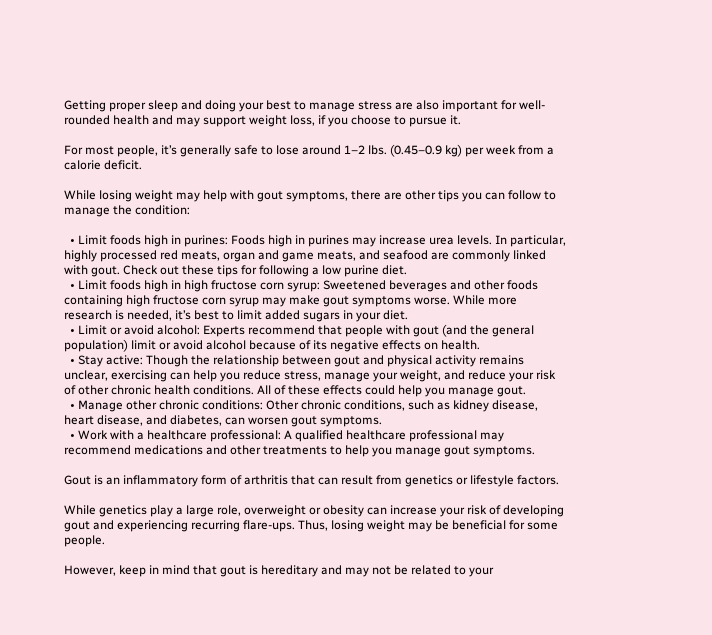Getting proper sleep and doing your best to manage stress are also important for well-rounded health and may support weight loss, if you choose to pursue it.

For most people, it’s generally safe to lose around 1–2 lbs. (0.45–0.9 kg) per week from a calorie deficit.

While losing weight may help with gout symptoms, there are other tips you can follow to manage the condition:

  • Limit foods high in purines: Foods high in purines may increase urea levels. In particular, highly processed red meats, organ and game meats, and seafood are commonly linked with gout. Check out these tips for following a low purine diet.
  • Limit foods high in high fructose corn syrup: Sweetened beverages and other foods containing high fructose corn syrup may make gout symptoms worse. While more research is needed, it’s best to limit added sugars in your diet.
  • Limit or avoid alcohol: Experts recommend that people with gout (and the general population) limit or avoid alcohol because of its negative effects on health.
  • Stay active: Though the relationship between gout and physical activity remains unclear, exercising can help you reduce stress, manage your weight, and reduce your risk of other chronic health conditions. All of these effects could help you manage gout.
  • Manage other chronic conditions: Other chronic conditions, such as kidney disease, heart disease, and diabetes, can worsen gout symptoms.
  • Work with a healthcare professional: A qualified healthcare professional may recommend medications and other treatments to help you manage gout symptoms.

Gout is an inflammatory form of arthritis that can result from genetics or lifestyle factors.

While genetics play a large role, overweight or obesity can increase your risk of developing gout and experiencing recurring flare-ups. Thus, losing weight may be beneficial for some people.

However, keep in mind that gout is hereditary and may not be related to your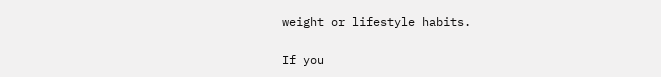weight or lifestyle habits.

If you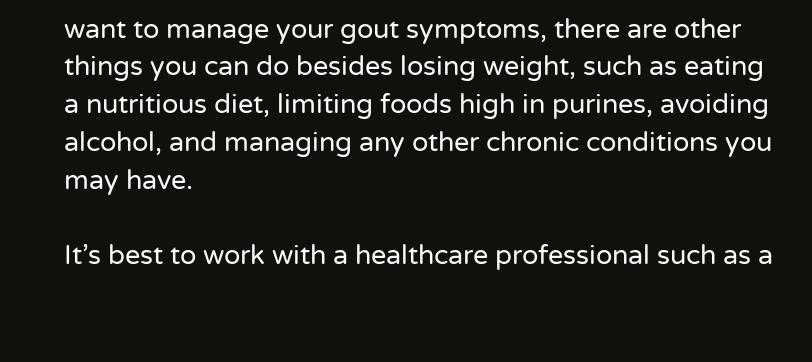want to manage your gout symptoms, there are other things you can do besides losing weight, such as eating a nutritious diet, limiting foods high in purines, avoiding alcohol, and managing any other chronic conditions you may have.

It’s best to work with a healthcare professional such as a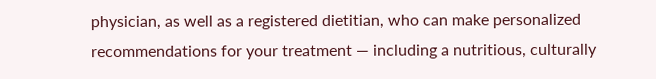physician, as well as a registered dietitian, who can make personalized recommendations for your treatment — including a nutritious, culturally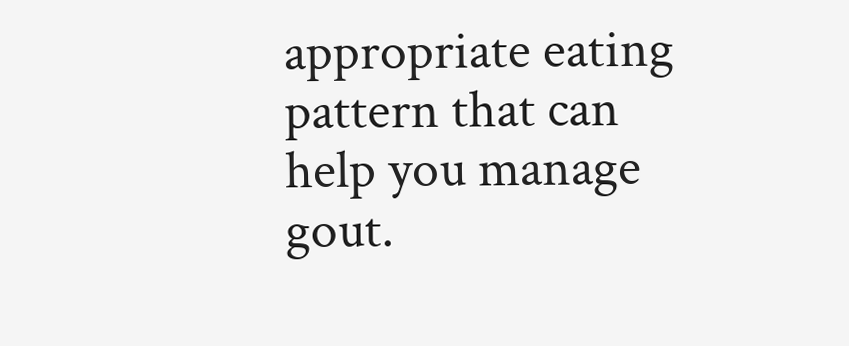appropriate eating pattern that can help you manage gout.